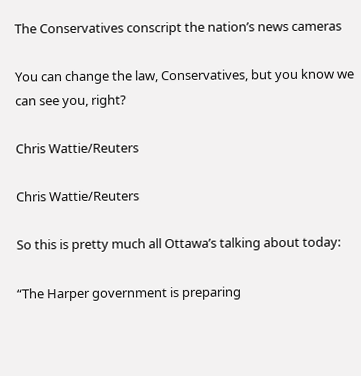The Conservatives conscript the nation’s news cameras

You can change the law, Conservatives, but you know we can see you, right?

Chris Wattie/Reuters

Chris Wattie/Reuters

So this is pretty much all Ottawa’s talking about today:

“The Harper government is preparing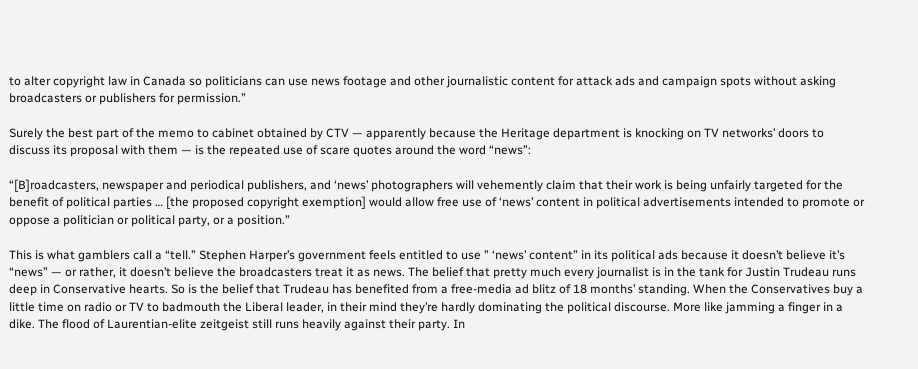to alter copyright law in Canada so politicians can use news footage and other journalistic content for attack ads and campaign spots without asking broadcasters or publishers for permission.”

Surely the best part of the memo to cabinet obtained by CTV — apparently because the Heritage department is knocking on TV networks’ doors to discuss its proposal with them — is the repeated use of scare quotes around the word “news”:

“[B]roadcasters, newspaper and periodical publishers, and ‘news’ photographers will vehemently claim that their work is being unfairly targeted for the benefit of political parties … [the proposed copyright exemption] would allow free use of ‘news’ content in political advertisements intended to promote or oppose a politician or political party, or a position.”

This is what gamblers call a “tell.” Stephen Harper’s government feels entitled to use ” ‘news’ content” in its political ads because it doesn’t believe it’s “news” — or rather, it doesn’t believe the broadcasters treat it as news. The belief that pretty much every journalist is in the tank for Justin Trudeau runs deep in Conservative hearts. So is the belief that Trudeau has benefited from a free-media ad blitz of 18 months’ standing. When the Conservatives buy a little time on radio or TV to badmouth the Liberal leader, in their mind they’re hardly dominating the political discourse. More like jamming a finger in a dike. The flood of Laurentian-elite zeitgeist still runs heavily against their party. In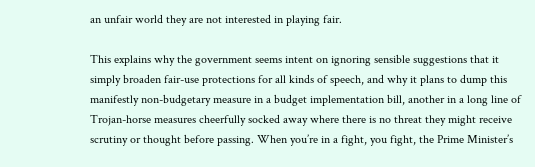an unfair world they are not interested in playing fair.

This explains why the government seems intent on ignoring sensible suggestions that it simply broaden fair-use protections for all kinds of speech, and why it plans to dump this manifestly non-budgetary measure in a budget implementation bill, another in a long line of Trojan-horse measures cheerfully socked away where there is no threat they might receive scrutiny or thought before passing. When you’re in a fight, you fight, the Prime Minister’s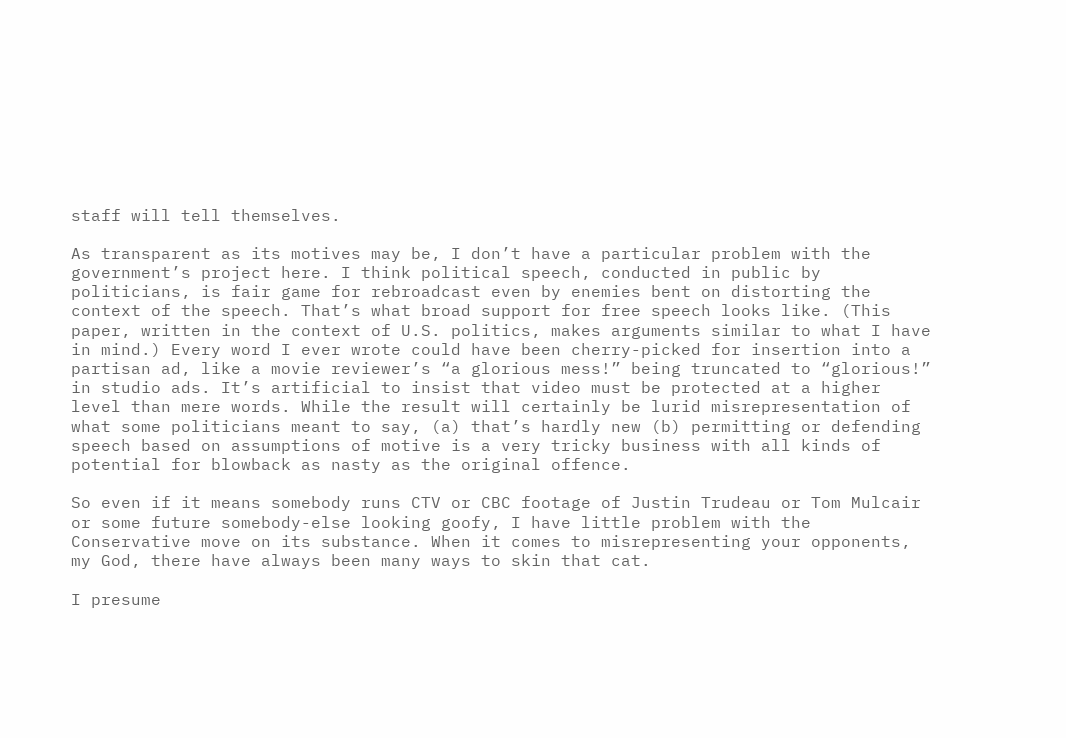staff will tell themselves.

As transparent as its motives may be, I don’t have a particular problem with the government’s project here. I think political speech, conducted in public by politicians, is fair game for rebroadcast even by enemies bent on distorting the context of the speech. That’s what broad support for free speech looks like. (This paper, written in the context of U.S. politics, makes arguments similar to what I have in mind.) Every word I ever wrote could have been cherry-picked for insertion into a partisan ad, like a movie reviewer’s “a glorious mess!” being truncated to “glorious!” in studio ads. It’s artificial to insist that video must be protected at a higher level than mere words. While the result will certainly be lurid misrepresentation of what some politicians meant to say, (a) that’s hardly new (b) permitting or defending speech based on assumptions of motive is a very tricky business with all kinds of potential for blowback as nasty as the original offence.

So even if it means somebody runs CTV or CBC footage of Justin Trudeau or Tom Mulcair or some future somebody-else looking goofy, I have little problem with the Conservative move on its substance. When it comes to misrepresenting your opponents, my God, there have always been many ways to skin that cat.

I presume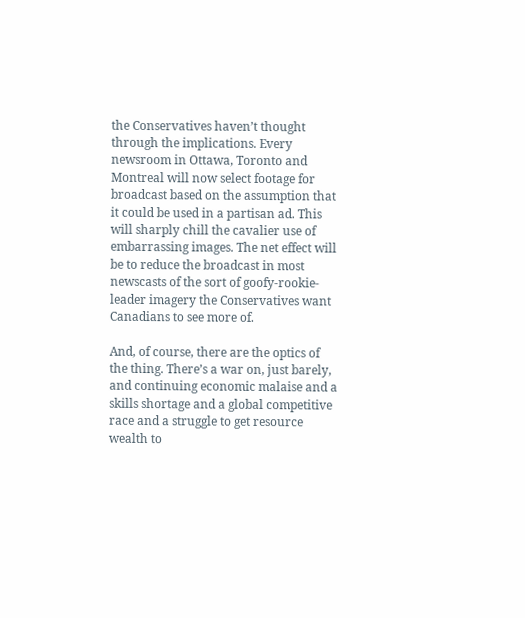the Conservatives haven’t thought through the implications. Every newsroom in Ottawa, Toronto and Montreal will now select footage for broadcast based on the assumption that it could be used in a partisan ad. This will sharply chill the cavalier use of embarrassing images. The net effect will be to reduce the broadcast in most newscasts of the sort of goofy-rookie-leader imagery the Conservatives want Canadians to see more of.

And, of course, there are the optics of the thing. There’s a war on, just barely, and continuing economic malaise and a skills shortage and a global competitive race and a struggle to get resource wealth to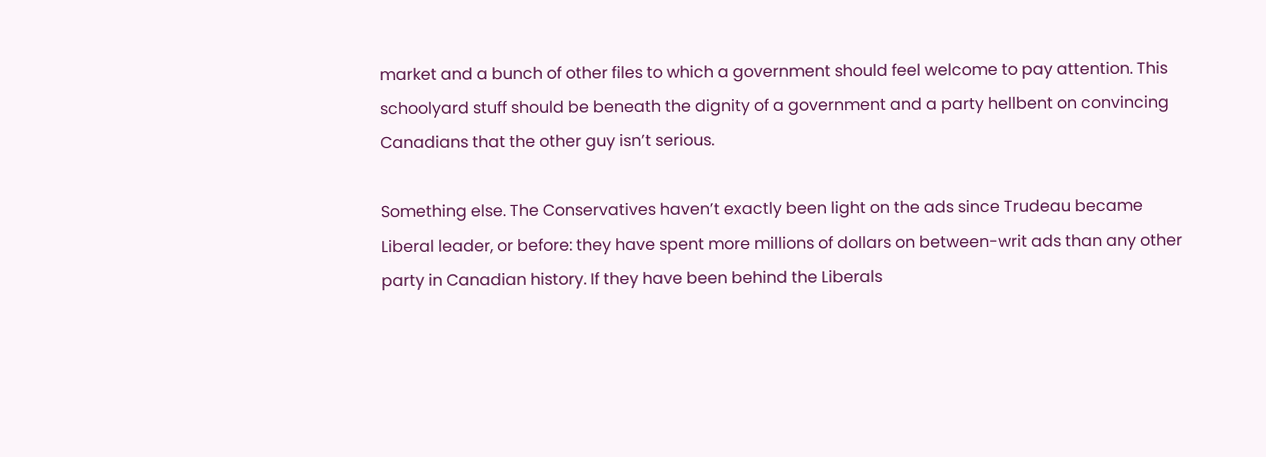market and a bunch of other files to which a government should feel welcome to pay attention. This schoolyard stuff should be beneath the dignity of a government and a party hellbent on convincing Canadians that the other guy isn’t serious.

Something else. The Conservatives haven’t exactly been light on the ads since Trudeau became Liberal leader, or before: they have spent more millions of dollars on between-writ ads than any other party in Canadian history. If they have been behind the Liberals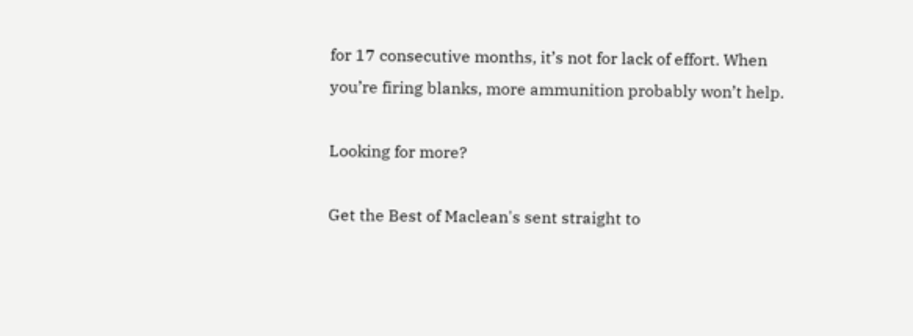for 17 consecutive months, it’s not for lack of effort. When you’re firing blanks, more ammunition probably won’t help.

Looking for more?

Get the Best of Maclean's sent straight to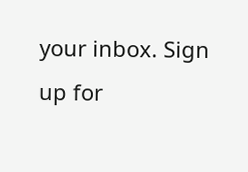your inbox. Sign up for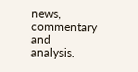news, commentary and analysis.